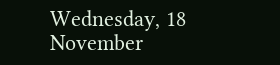Wednesday, 18 November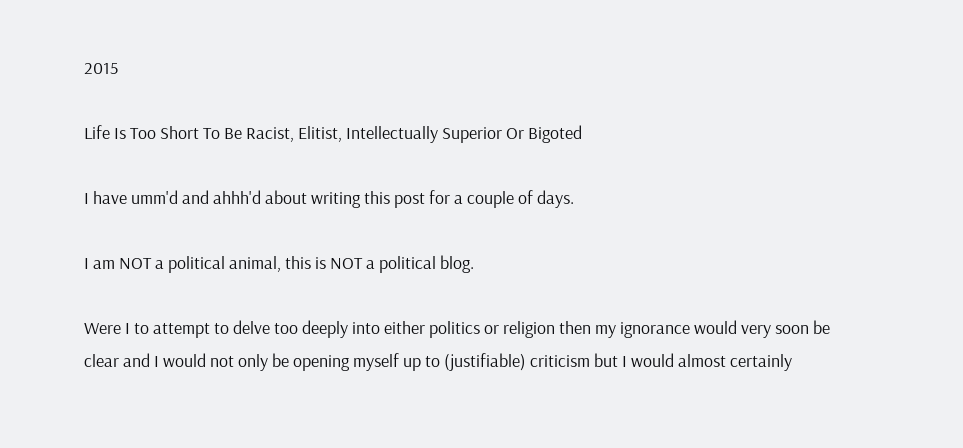2015

Life Is Too Short To Be Racist, Elitist, Intellectually Superior Or Bigoted

I have umm'd and ahhh'd about writing this post for a couple of days.

I am NOT a political animal, this is NOT a political blog.

Were I to attempt to delve too deeply into either politics or religion then my ignorance would very soon be clear and I would not only be opening myself up to (justifiable) criticism but I would almost certainly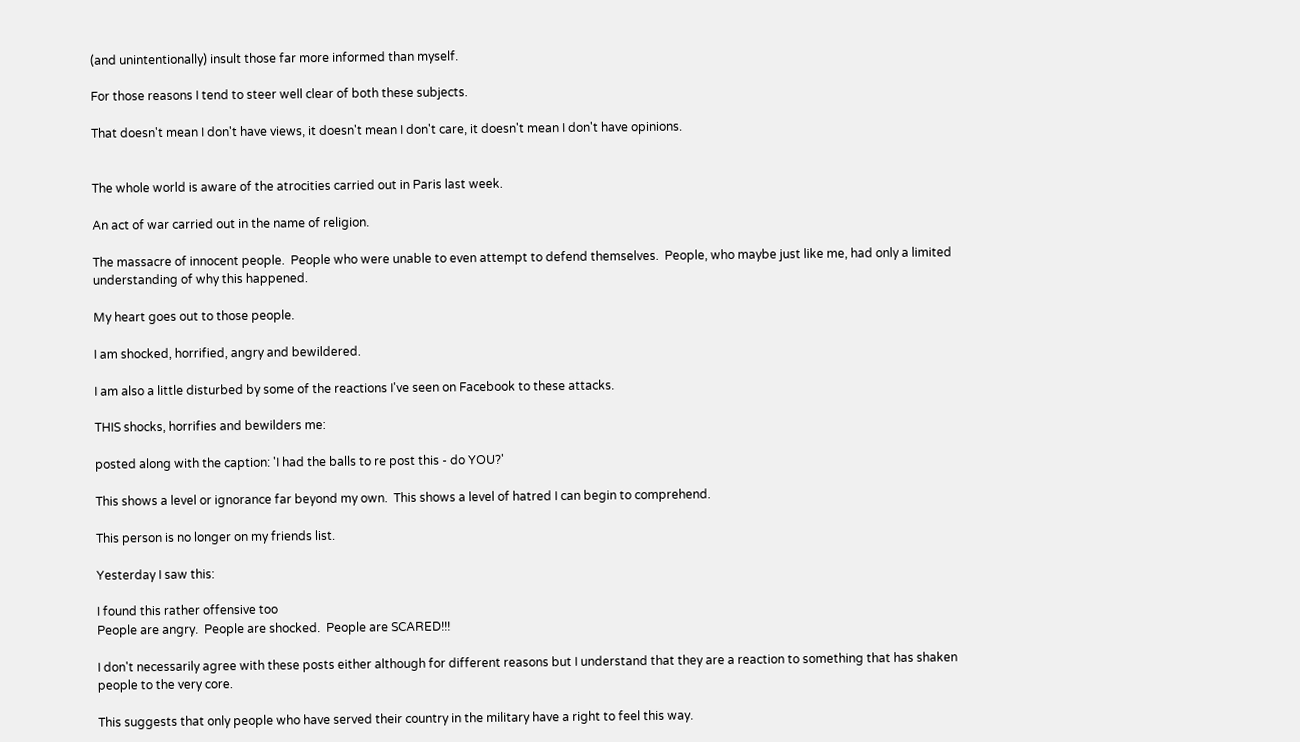(and unintentionally) insult those far more informed than myself.

For those reasons I tend to steer well clear of both these subjects.

That doesn't mean I don't have views, it doesn't mean I don't care, it doesn't mean I don't have opinions.


The whole world is aware of the atrocities carried out in Paris last week.

An act of war carried out in the name of religion.

The massacre of innocent people.  People who were unable to even attempt to defend themselves.  People, who maybe just like me, had only a limited understanding of why this happened.

My heart goes out to those people.

I am shocked, horrified, angry and bewildered.

I am also a little disturbed by some of the reactions I've seen on Facebook to these attacks.

THIS shocks, horrifies and bewilders me:

posted along with the caption: 'I had the balls to re post this - do YOU?'

This shows a level or ignorance far beyond my own.  This shows a level of hatred I can begin to comprehend.

This person is no longer on my friends list.

Yesterday I saw this:

I found this rather offensive too
People are angry.  People are shocked.  People are SCARED!!!

I don't necessarily agree with these posts either although for different reasons but I understand that they are a reaction to something that has shaken people to the very core.

This suggests that only people who have served their country in the military have a right to feel this way.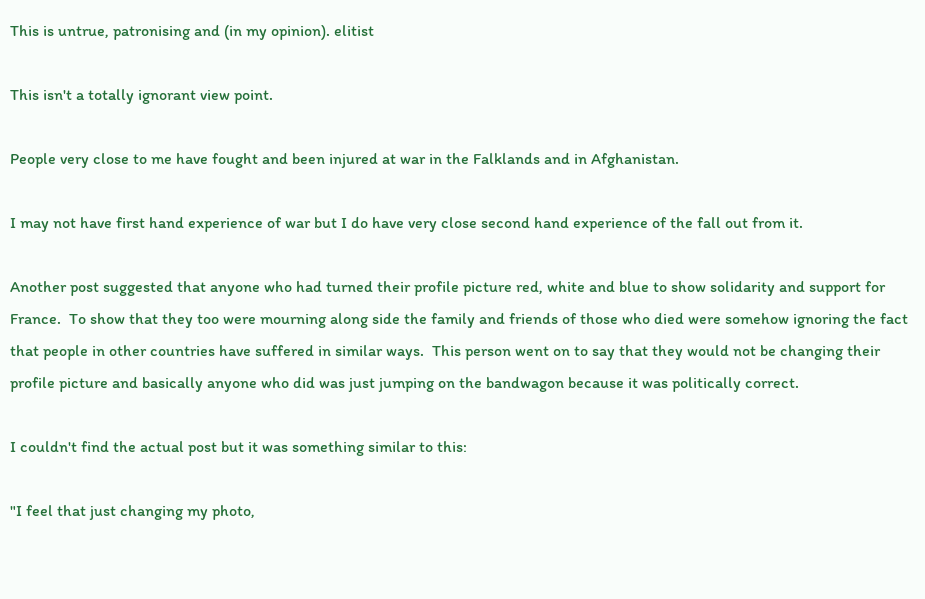This is untrue, patronising and (in my opinion). elitist

This isn't a totally ignorant view point.

People very close to me have fought and been injured at war in the Falklands and in Afghanistan.

I may not have first hand experience of war but I do have very close second hand experience of the fall out from it.

Another post suggested that anyone who had turned their profile picture red, white and blue to show solidarity and support for France.  To show that they too were mourning along side the family and friends of those who died were somehow ignoring the fact that people in other countries have suffered in similar ways.  This person went on to say that they would not be changing their profile picture and basically anyone who did was just jumping on the bandwagon because it was politically correct.

I couldn't find the actual post but it was something similar to this:

"I feel that just changing my photo,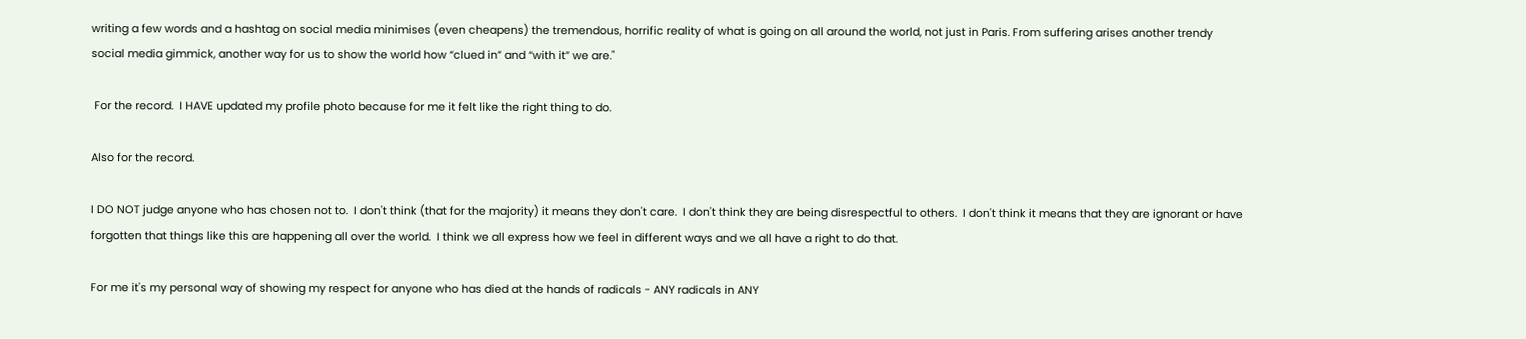writing a few words and a hashtag on social media minimises (even cheapens) the tremendous, horrific reality of what is going on all around the world, not just in Paris. From suffering arises another trendy social media gimmick, another way for us to show the world how “clued in” and “with it” we are."

 For the record.  I HAVE updated my profile photo because for me it felt like the right thing to do.

Also for the record.

I DO NOT judge anyone who has chosen not to.  I don't think (that for the majority) it means they don't care.  I don't think they are being disrespectful to others.  I don't think it means that they are ignorant or have forgotten that things like this are happening all over the world.  I think we all express how we feel in different ways and we all have a right to do that.

For me it's my personal way of showing my respect for anyone who has died at the hands of radicals - ANY radicals in ANY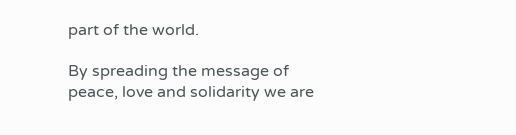part of the world.

By spreading the message of peace, love and solidarity we are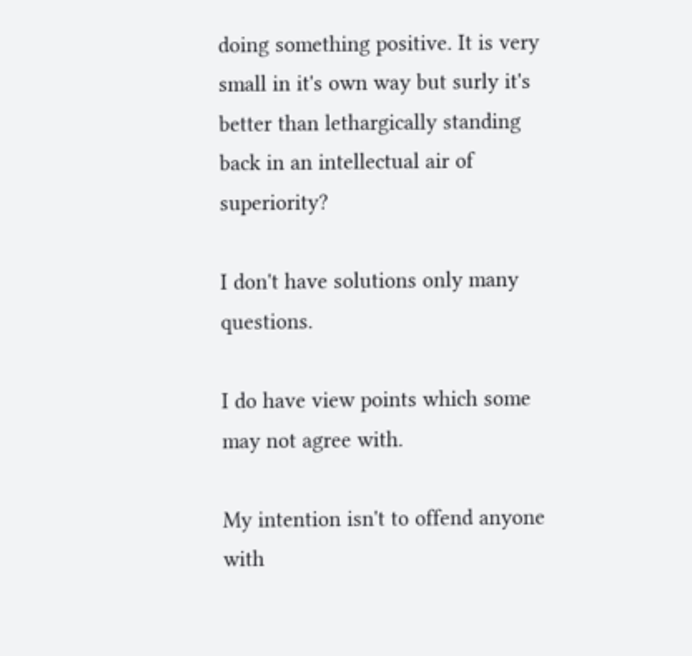doing something positive. It is very small in it's own way but surly it's better than lethargically standing back in an intellectual air of superiority?

I don't have solutions only many questions.

I do have view points which some may not agree with.

My intention isn't to offend anyone with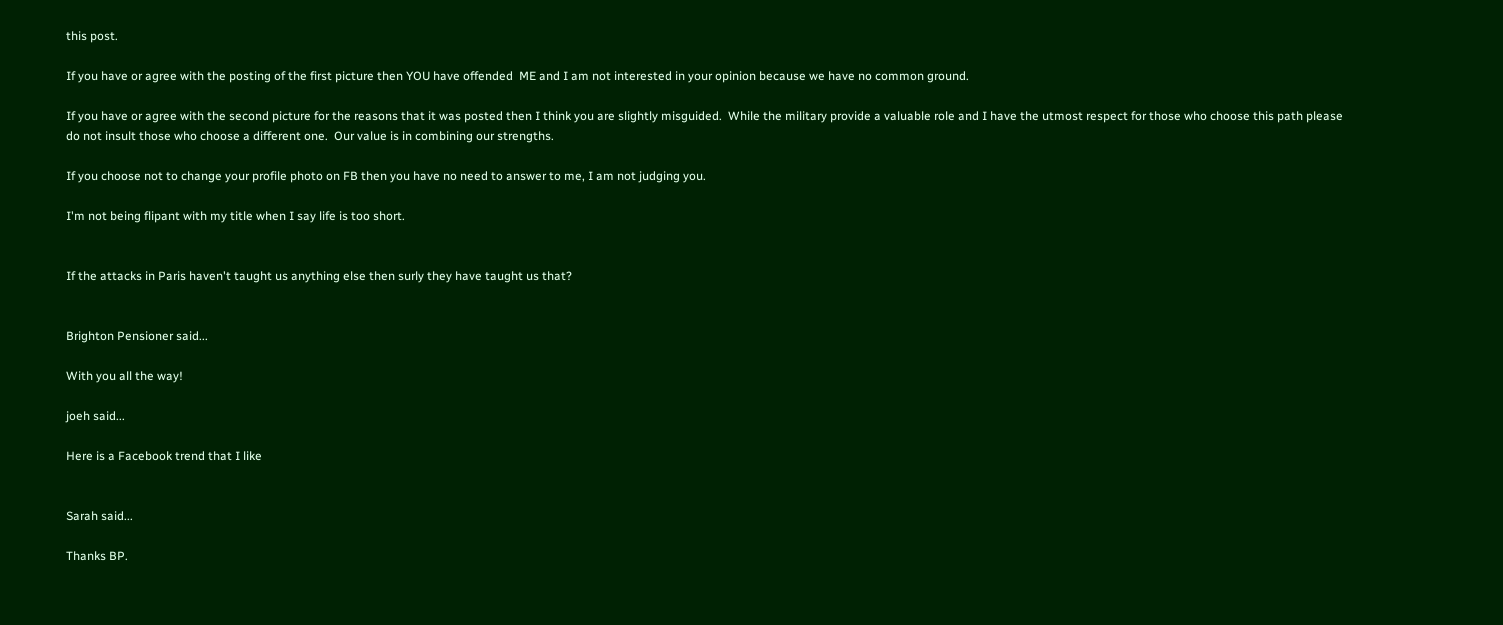this post.

If you have or agree with the posting of the first picture then YOU have offended  ME and I am not interested in your opinion because we have no common ground.

If you have or agree with the second picture for the reasons that it was posted then I think you are slightly misguided.  While the military provide a valuable role and I have the utmost respect for those who choose this path please do not insult those who choose a different one.  Our value is in combining our strengths.

If you choose not to change your profile photo on FB then you have no need to answer to me, I am not judging you.

I'm not being flipant with my title when I say life is too short.


If the attacks in Paris haven't taught us anything else then surly they have taught us that?


Brighton Pensioner said...

With you all the way!

joeh said...

Here is a Facebook trend that I like


Sarah said...

Thanks BP.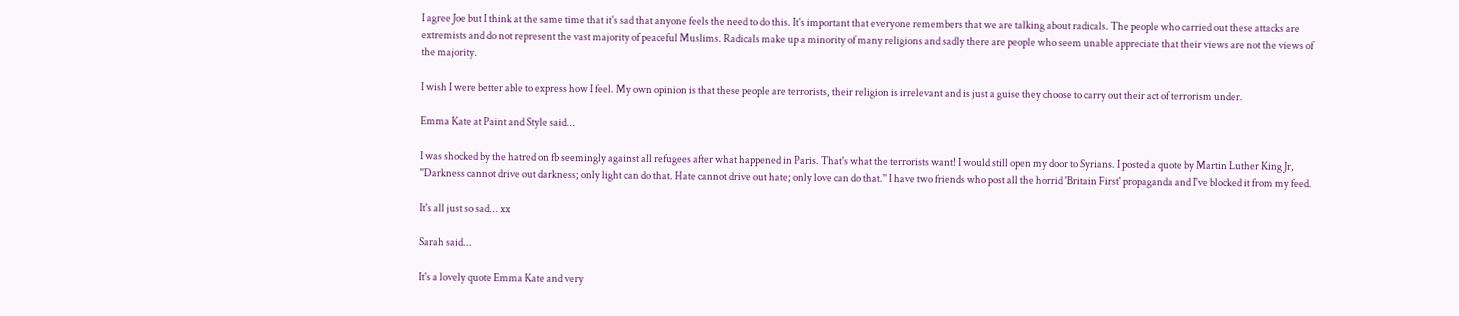I agree Joe but I think at the same time that it's sad that anyone feels the need to do this. It's important that everyone remembers that we are talking about radicals. The people who carried out these attacks are extremists and do not represent the vast majority of peaceful Muslims. Radicals make up a minority of many religions and sadly there are people who seem unable appreciate that their views are not the views of the majority.

I wish I were better able to express how I feel. My own opinion is that these people are terrorists, their religion is irrelevant and is just a guise they choose to carry out their act of terrorism under.

Emma Kate at Paint and Style said...

I was shocked by the hatred on fb seemingly against all refugees after what happened in Paris. That's what the terrorists want! I would still open my door to Syrians. I posted a quote by Martin Luther King Jr, ''Darkness cannot drive out darkness; only light can do that. Hate cannot drive out hate; only love can do that.'' I have two friends who post all the horrid 'Britain First' propaganda and I've blocked it from my feed.

It's all just so sad... xx

Sarah said...

It's a lovely quote Emma Kate and very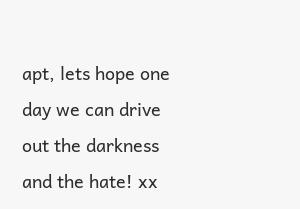apt, lets hope one day we can drive out the darkness and the hate! xx